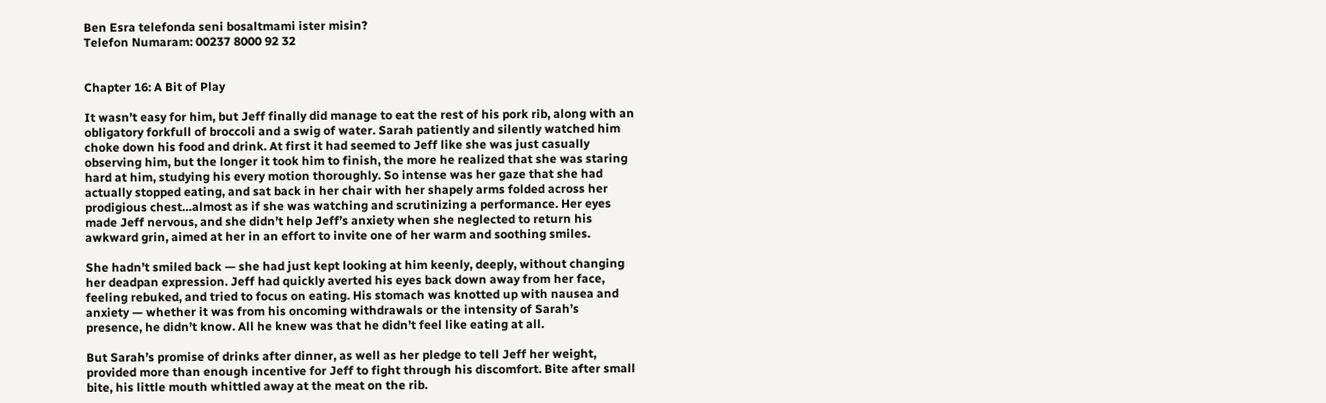Ben Esra telefonda seni bosaltmami ister misin?
Telefon Numaram: 00237 8000 92 32


Chapter 16: A Bit of Play

It wasn’t easy for him, but Jeff finally did manage to eat the rest of his pork rib, along with an obligatory forkfull of broccoli and a swig of water. Sarah patiently and silently watched him choke down his food and drink. At first it had seemed to Jeff like she was just casually observing him, but the longer it took him to finish, the more he realized that she was staring hard at him, studying his every motion thoroughly. So intense was her gaze that she had actually stopped eating, and sat back in her chair with her shapely arms folded across her prodigious chest…almost as if she was watching and scrutinizing a performance. Her eyes made Jeff nervous, and she didn’t help Jeff’s anxiety when she neglected to return his awkward grin, aimed at her in an effort to invite one of her warm and soothing smiles.

She hadn’t smiled back — she had just kept looking at him keenly, deeply, without changing her deadpan expression. Jeff had quickly averted his eyes back down away from her face, feeling rebuked, and tried to focus on eating. His stomach was knotted up with nausea and anxiety — whether it was from his oncoming withdrawals or the intensity of Sarah’s presence, he didn’t know. All he knew was that he didn’t feel like eating at all.

But Sarah’s promise of drinks after dinner, as well as her pledge to tell Jeff her weight, provided more than enough incentive for Jeff to fight through his discomfort. Bite after small bite, his little mouth whittled away at the meat on the rib.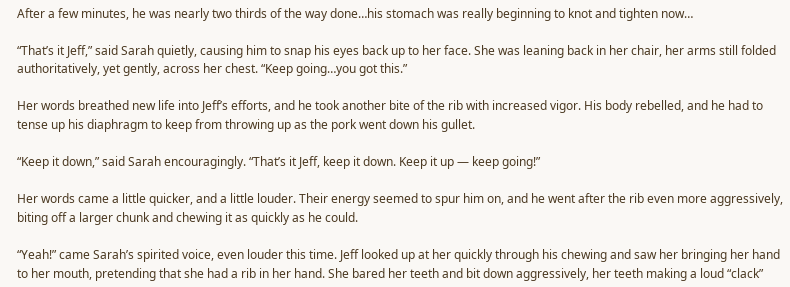After a few minutes, he was nearly two thirds of the way done…his stomach was really beginning to knot and tighten now…

“That’s it Jeff,” said Sarah quietly, causing him to snap his eyes back up to her face. She was leaning back in her chair, her arms still folded authoritatively, yet gently, across her chest. “Keep going…you got this.”

Her words breathed new life into Jeff’s efforts, and he took another bite of the rib with increased vigor. His body rebelled, and he had to tense up his diaphragm to keep from throwing up as the pork went down his gullet.

“Keep it down,” said Sarah encouragingly. “That’s it Jeff, keep it down. Keep it up — keep going!”

Her words came a little quicker, and a little louder. Their energy seemed to spur him on, and he went after the rib even more aggressively, biting off a larger chunk and chewing it as quickly as he could.

“Yeah!” came Sarah’s spirited voice, even louder this time. Jeff looked up at her quickly through his chewing and saw her bringing her hand to her mouth, pretending that she had a rib in her hand. She bared her teeth and bit down aggressively, her teeth making a loud “clack”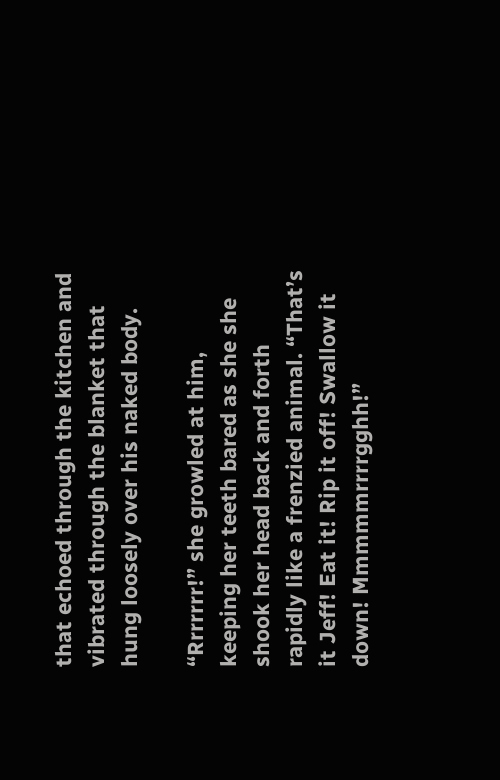that echoed through the kitchen and vibrated through the blanket that hung loosely over his naked body.

“Rrrrrrr!” she growled at him, keeping her teeth bared as she she shook her head back and forth rapidly like a frenzied animal. “That’s it Jeff! Eat it! Rip it off! Swallow it down! Mmmmmrrrrgghh!”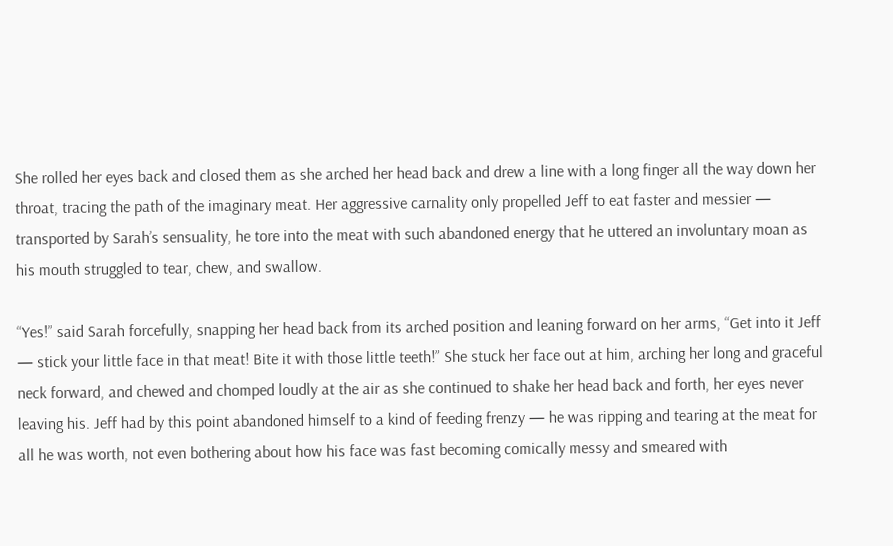She rolled her eyes back and closed them as she arched her head back and drew a line with a long finger all the way down her throat, tracing the path of the imaginary meat. Her aggressive carnality only propelled Jeff to eat faster and messier — transported by Sarah’s sensuality, he tore into the meat with such abandoned energy that he uttered an involuntary moan as his mouth struggled to tear, chew, and swallow.

“Yes!” said Sarah forcefully, snapping her head back from its arched position and leaning forward on her arms, “Get into it Jeff — stick your little face in that meat! Bite it with those little teeth!” She stuck her face out at him, arching her long and graceful neck forward, and chewed and chomped loudly at the air as she continued to shake her head back and forth, her eyes never leaving his. Jeff had by this point abandoned himself to a kind of feeding frenzy — he was ripping and tearing at the meat for all he was worth, not even bothering about how his face was fast becoming comically messy and smeared with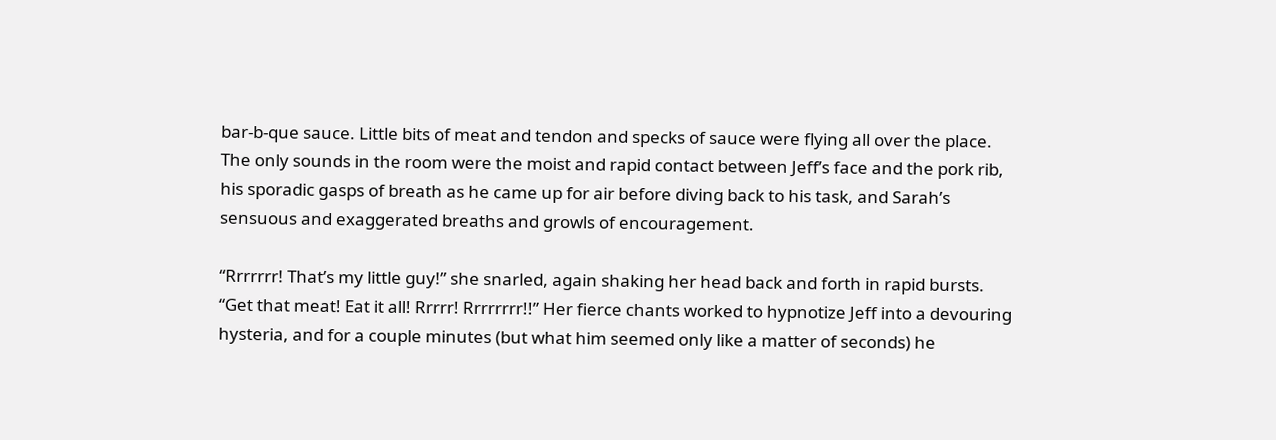bar-b-que sauce. Little bits of meat and tendon and specks of sauce were flying all over the place. The only sounds in the room were the moist and rapid contact between Jeff’s face and the pork rib, his sporadic gasps of breath as he came up for air before diving back to his task, and Sarah’s sensuous and exaggerated breaths and growls of encouragement.

“Rrrrrrr! That’s my little guy!” she snarled, again shaking her head back and forth in rapid bursts. “Get that meat! Eat it all! Rrrrr! Rrrrrrrr!!” Her fierce chants worked to hypnotize Jeff into a devouring hysteria, and for a couple minutes (but what him seemed only like a matter of seconds) he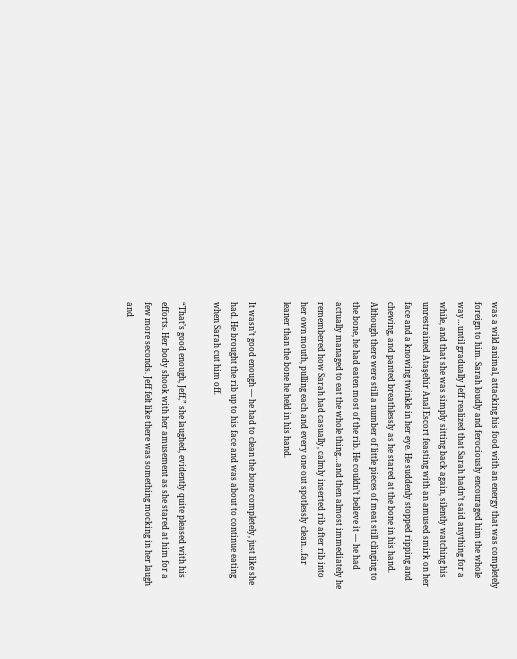was a wild animal, attacking his food with an energy that was completely foreign to him. Sarah loudly and ferociously encouraged him the whole way…until gradually Jeff realized that Sarah hadn’t said anything for a while, and that she was simply sitting back again, silently watching his unrestrained Ataşehir Anal Escort feasting with an amused smirk on her face and a knowing twinkle in her eye. He suddenly stopped ripping and chewing, and panted breathlessly as he stared at the bone in his hand. Although there were still a number of little pieces of meat still clinging to the bone, he had eaten most of the rib. He couldn’t believe it — he had actually managed to eat the whole thing…and then almost immediately he remembered how Sarah had casually, calmly inserted rib after rib into her own mouth, pulling each and every one out spotlessly clean…far leaner than the bone he held in his hand.

It wasn’t good enough — he had to clean the bone completely, just like she had. He brought the rib up to his face and was about to continue eating when Sarah cut him off.

“That’s good enough, Jeff,” she laughed, evidently quite pleased with his efforts. Her body shook with her amusement as she stared at him for a few more seconds. Jeff felt like there was something mocking in her laugh and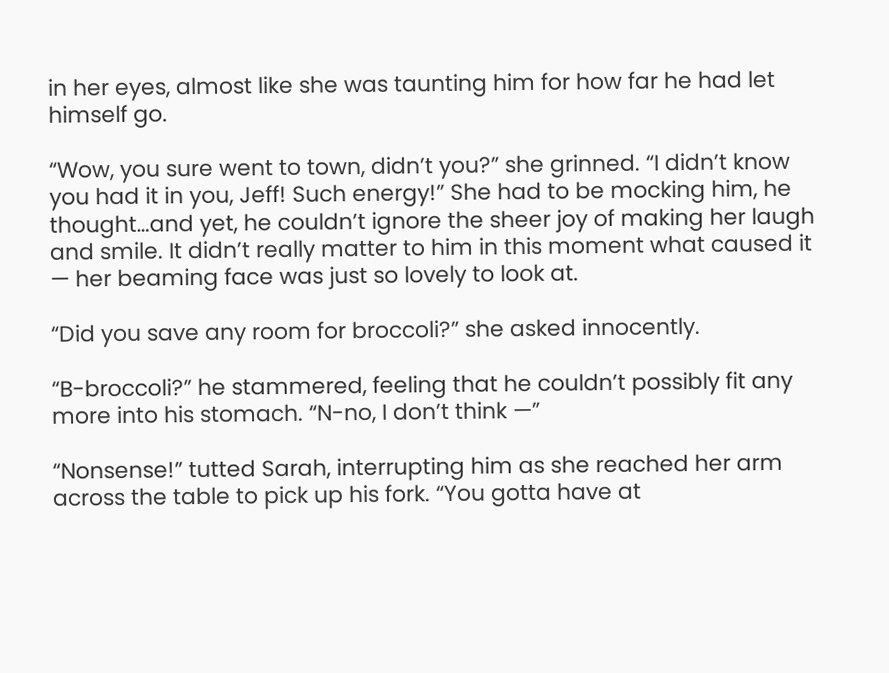in her eyes, almost like she was taunting him for how far he had let himself go.

“Wow, you sure went to town, didn’t you?” she grinned. “I didn’t know you had it in you, Jeff! Such energy!” She had to be mocking him, he thought…and yet, he couldn’t ignore the sheer joy of making her laugh and smile. It didn’t really matter to him in this moment what caused it — her beaming face was just so lovely to look at.

“Did you save any room for broccoli?” she asked innocently.

“B-broccoli?” he stammered, feeling that he couldn’t possibly fit any more into his stomach. “N-no, I don’t think —”

“Nonsense!” tutted Sarah, interrupting him as she reached her arm across the table to pick up his fork. “You gotta have at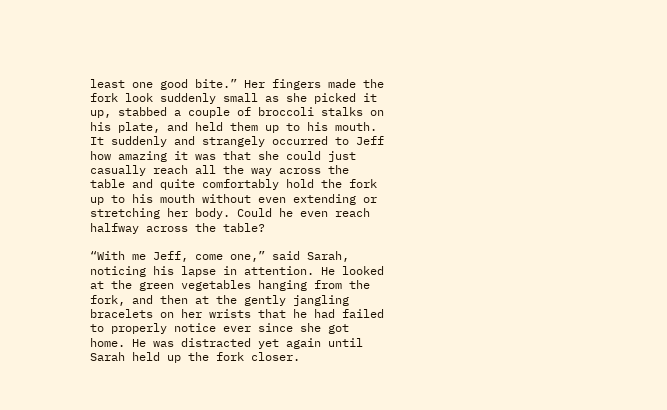least one good bite.” Her fingers made the fork look suddenly small as she picked it up, stabbed a couple of broccoli stalks on his plate, and held them up to his mouth. It suddenly and strangely occurred to Jeff how amazing it was that she could just casually reach all the way across the table and quite comfortably hold the fork up to his mouth without even extending or stretching her body. Could he even reach halfway across the table?

“With me Jeff, come one,” said Sarah, noticing his lapse in attention. He looked at the green vegetables hanging from the fork, and then at the gently jangling bracelets on her wrists that he had failed to properly notice ever since she got home. He was distracted yet again until Sarah held up the fork closer.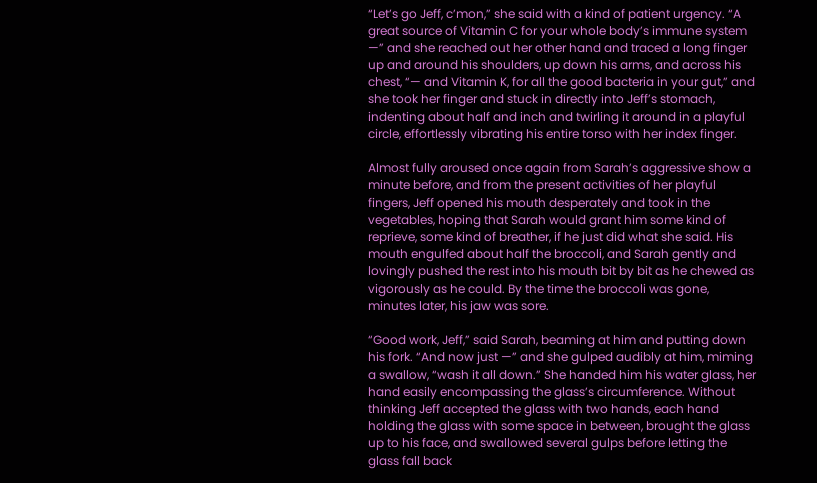“Let’s go Jeff, c’mon,” she said with a kind of patient urgency. “A great source of Vitamin C for your whole body’s immune system —” and she reached out her other hand and traced a long finger up and around his shoulders, up down his arms, and across his chest, “— and Vitamin K, for all the good bacteria in your gut,” and she took her finger and stuck in directly into Jeff’s stomach, indenting about half and inch and twirling it around in a playful circle, effortlessly vibrating his entire torso with her index finger.

Almost fully aroused once again from Sarah’s aggressive show a minute before, and from the present activities of her playful fingers, Jeff opened his mouth desperately and took in the vegetables, hoping that Sarah would grant him some kind of reprieve, some kind of breather, if he just did what she said. His mouth engulfed about half the broccoli, and Sarah gently and lovingly pushed the rest into his mouth bit by bit as he chewed as vigorously as he could. By the time the broccoli was gone, minutes later, his jaw was sore.

“Good work, Jeff,” said Sarah, beaming at him and putting down his fork. “And now just —” and she gulped audibly at him, miming a swallow, “wash it all down.” She handed him his water glass, her hand easily encompassing the glass’s circumference. Without thinking Jeff accepted the glass with two hands, each hand holding the glass with some space in between, brought the glass up to his face, and swallowed several gulps before letting the glass fall back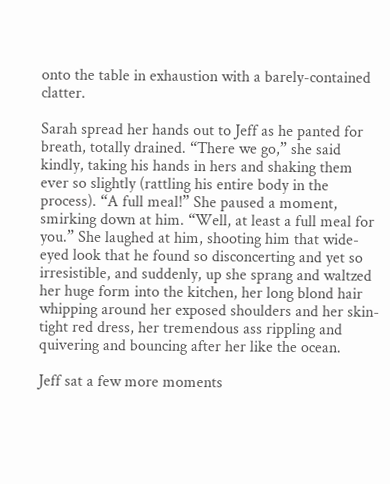onto the table in exhaustion with a barely-contained clatter.

Sarah spread her hands out to Jeff as he panted for breath, totally drained. “There we go,” she said kindly, taking his hands in hers and shaking them ever so slightly (rattling his entire body in the process). “A full meal!” She paused a moment, smirking down at him. “Well, at least a full meal for you.” She laughed at him, shooting him that wide-eyed look that he found so disconcerting and yet so irresistible, and suddenly, up she sprang and waltzed her huge form into the kitchen, her long blond hair whipping around her exposed shoulders and her skin-tight red dress, her tremendous ass rippling and quivering and bouncing after her like the ocean.

Jeff sat a few more moments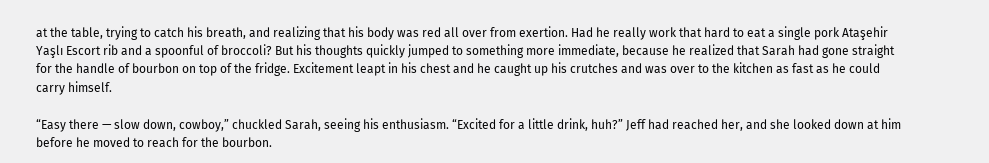at the table, trying to catch his breath, and realizing that his body was red all over from exertion. Had he really work that hard to eat a single pork Ataşehir Yaşlı Escort rib and a spoonful of broccoli? But his thoughts quickly jumped to something more immediate, because he realized that Sarah had gone straight for the handle of bourbon on top of the fridge. Excitement leapt in his chest and he caught up his crutches and was over to the kitchen as fast as he could carry himself.

“Easy there — slow down, cowboy,” chuckled Sarah, seeing his enthusiasm. “Excited for a little drink, huh?” Jeff had reached her, and she looked down at him before he moved to reach for the bourbon.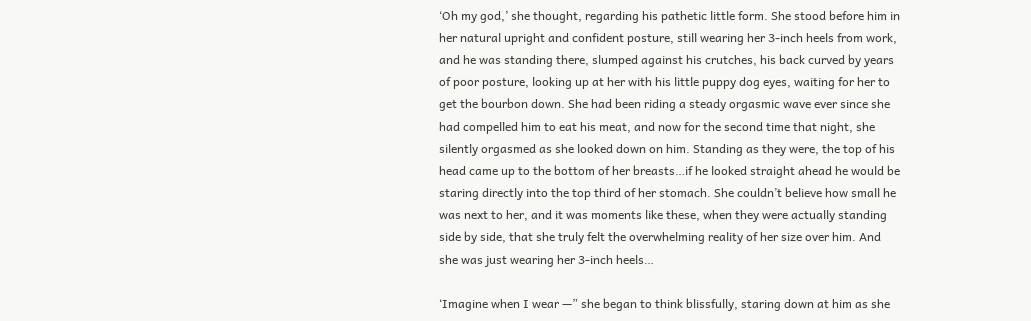‘Oh my god,’ she thought, regarding his pathetic little form. She stood before him in her natural upright and confident posture, still wearing her 3-inch heels from work, and he was standing there, slumped against his crutches, his back curved by years of poor posture, looking up at her with his little puppy dog eyes, waiting for her to get the bourbon down. She had been riding a steady orgasmic wave ever since she had compelled him to eat his meat, and now for the second time that night, she silently orgasmed as she looked down on him. Standing as they were, the top of his head came up to the bottom of her breasts…if he looked straight ahead he would be staring directly into the top third of her stomach. She couldn’t believe how small he was next to her, and it was moments like these, when they were actually standing side by side, that she truly felt the overwhelming reality of her size over him. And she was just wearing her 3-inch heels…

‘Imagine when I wear —” she began to think blissfully, staring down at him as she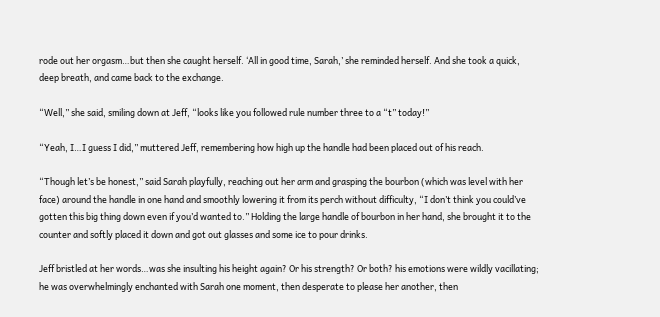rode out her orgasm…but then she caught herself. ‘All in good time, Sarah,’ she reminded herself. And she took a quick, deep breath, and came back to the exchange.

“Well,” she said, smiling down at Jeff, “looks like you followed rule number three to a “t” today!”

“Yeah, I…I guess I did,” muttered Jeff, remembering how high up the handle had been placed out of his reach.

“Though let’s be honest,” said Sarah playfully, reaching out her arm and grasping the bourbon (which was level with her face) around the handle in one hand and smoothly lowering it from its perch without difficulty, “I don’t think you could’ve gotten this big thing down even if you’d wanted to.” Holding the large handle of bourbon in her hand, she brought it to the counter and softly placed it down and got out glasses and some ice to pour drinks.

Jeff bristled at her words…was she insulting his height again? Or his strength? Or both? his emotions were wildly vacillating; he was overwhelmingly enchanted with Sarah one moment, then desperate to please her another, then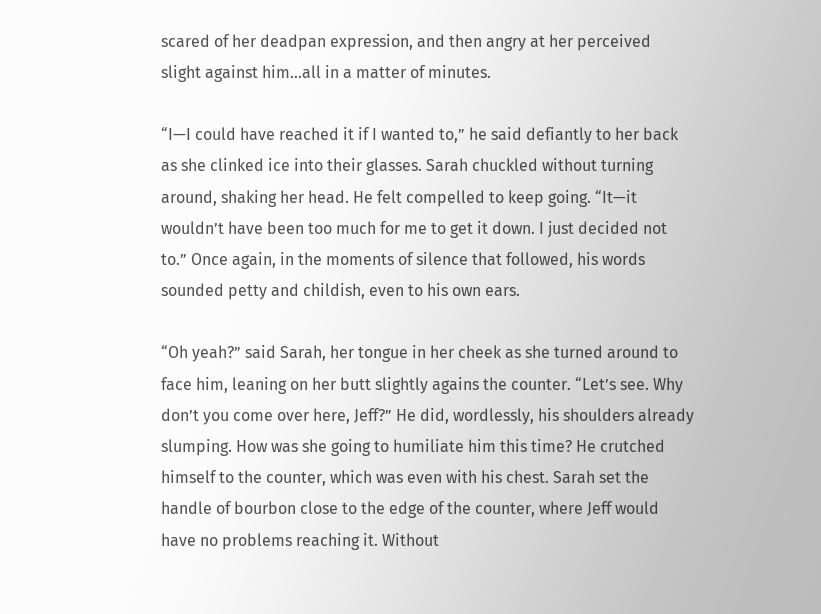scared of her deadpan expression, and then angry at her perceived slight against him…all in a matter of minutes.

“I—I could have reached it if I wanted to,” he said defiantly to her back as she clinked ice into their glasses. Sarah chuckled without turning around, shaking her head. He felt compelled to keep going. “It—it wouldn’t have been too much for me to get it down. I just decided not to.” Once again, in the moments of silence that followed, his words sounded petty and childish, even to his own ears.

“Oh yeah?” said Sarah, her tongue in her cheek as she turned around to face him, leaning on her butt slightly agains the counter. “Let’s see. Why don’t you come over here, Jeff?” He did, wordlessly, his shoulders already slumping. How was she going to humiliate him this time? He crutched himself to the counter, which was even with his chest. Sarah set the handle of bourbon close to the edge of the counter, where Jeff would have no problems reaching it. Without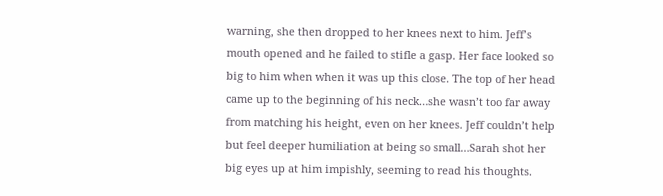warning, she then dropped to her knees next to him. Jeff’s mouth opened and he failed to stifle a gasp. Her face looked so big to him when when it was up this close. The top of her head came up to the beginning of his neck…she wasn’t too far away from matching his height, even on her knees. Jeff couldn’t help but feel deeper humiliation at being so small…Sarah shot her big eyes up at him impishly, seeming to read his thoughts.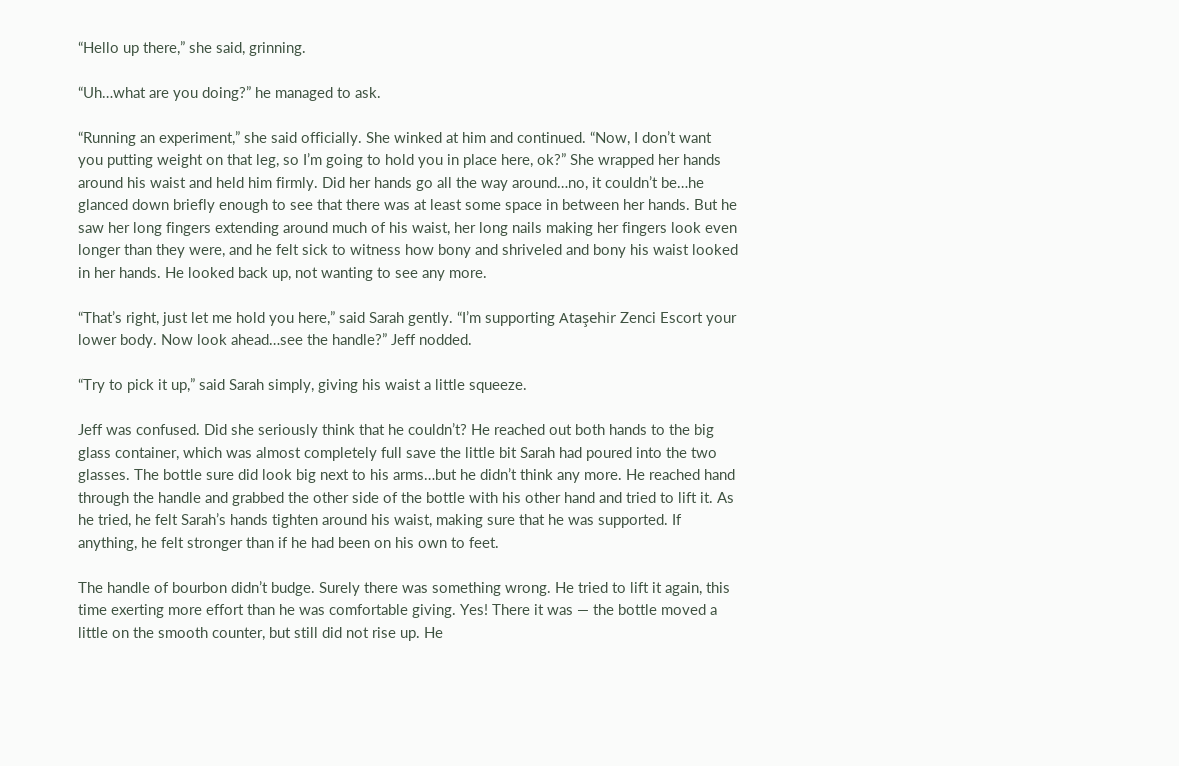“Hello up there,” she said, grinning.

“Uh…what are you doing?” he managed to ask.

“Running an experiment,” she said officially. She winked at him and continued. “Now, I don’t want you putting weight on that leg, so I’m going to hold you in place here, ok?” She wrapped her hands around his waist and held him firmly. Did her hands go all the way around…no, it couldn’t be…he glanced down briefly enough to see that there was at least some space in between her hands. But he saw her long fingers extending around much of his waist, her long nails making her fingers look even longer than they were, and he felt sick to witness how bony and shriveled and bony his waist looked in her hands. He looked back up, not wanting to see any more.

“That’s right, just let me hold you here,” said Sarah gently. “I’m supporting Ataşehir Zenci Escort your lower body. Now look ahead…see the handle?” Jeff nodded.

“Try to pick it up,” said Sarah simply, giving his waist a little squeeze.

Jeff was confused. Did she seriously think that he couldn’t? He reached out both hands to the big glass container, which was almost completely full save the little bit Sarah had poured into the two glasses. The bottle sure did look big next to his arms…but he didn’t think any more. He reached hand through the handle and grabbed the other side of the bottle with his other hand and tried to lift it. As he tried, he felt Sarah’s hands tighten around his waist, making sure that he was supported. If anything, he felt stronger than if he had been on his own to feet.

The handle of bourbon didn’t budge. Surely there was something wrong. He tried to lift it again, this time exerting more effort than he was comfortable giving. Yes! There it was — the bottle moved a little on the smooth counter, but still did not rise up. He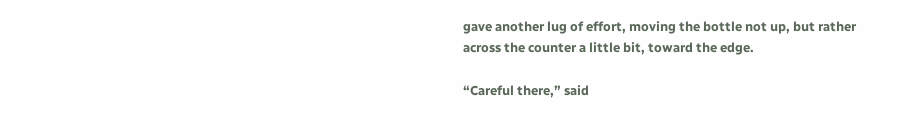gave another lug of effort, moving the bottle not up, but rather across the counter a little bit, toward the edge.

“Careful there,” said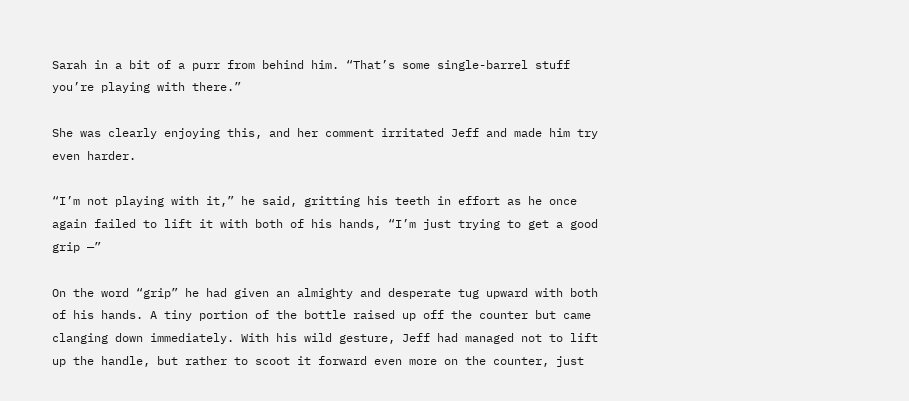Sarah in a bit of a purr from behind him. “That’s some single-barrel stuff you’re playing with there.”

She was clearly enjoying this, and her comment irritated Jeff and made him try even harder.

“I’m not playing with it,” he said, gritting his teeth in effort as he once again failed to lift it with both of his hands, “I’m just trying to get a good grip —”

On the word “grip” he had given an almighty and desperate tug upward with both of his hands. A tiny portion of the bottle raised up off the counter but came clanging down immediately. With his wild gesture, Jeff had managed not to lift up the handle, but rather to scoot it forward even more on the counter, just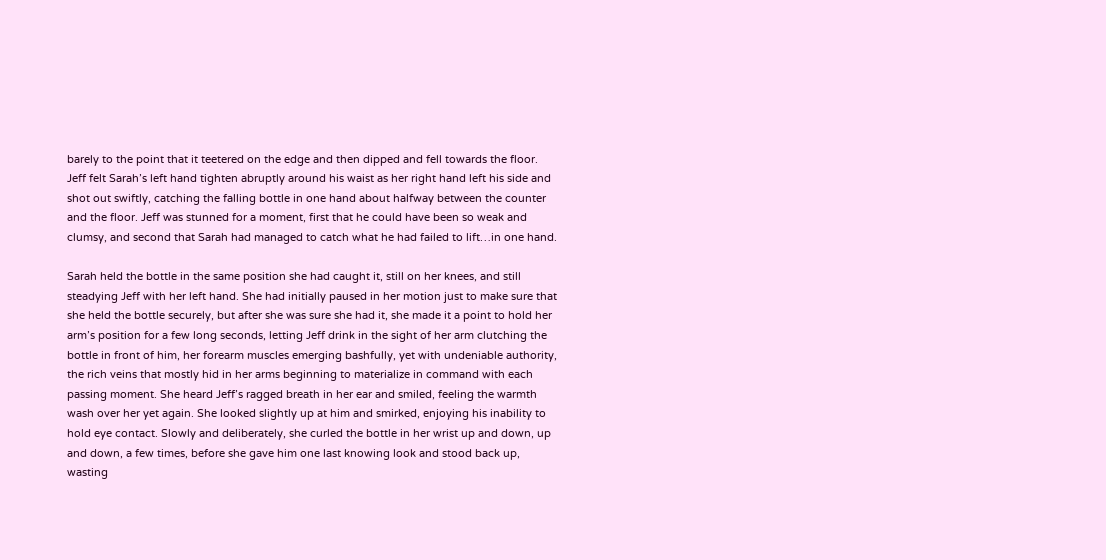barely to the point that it teetered on the edge and then dipped and fell towards the floor. Jeff felt Sarah’s left hand tighten abruptly around his waist as her right hand left his side and shot out swiftly, catching the falling bottle in one hand about halfway between the counter and the floor. Jeff was stunned for a moment, first that he could have been so weak and clumsy, and second that Sarah had managed to catch what he had failed to lift…in one hand.

Sarah held the bottle in the same position she had caught it, still on her knees, and still steadying Jeff with her left hand. She had initially paused in her motion just to make sure that she held the bottle securely, but after she was sure she had it, she made it a point to hold her arm’s position for a few long seconds, letting Jeff drink in the sight of her arm clutching the bottle in front of him, her forearm muscles emerging bashfully, yet with undeniable authority, the rich veins that mostly hid in her arms beginning to materialize in command with each passing moment. She heard Jeff’s ragged breath in her ear and smiled, feeling the warmth wash over her yet again. She looked slightly up at him and smirked, enjoying his inability to hold eye contact. Slowly and deliberately, she curled the bottle in her wrist up and down, up and down, a few times, before she gave him one last knowing look and stood back up, wasting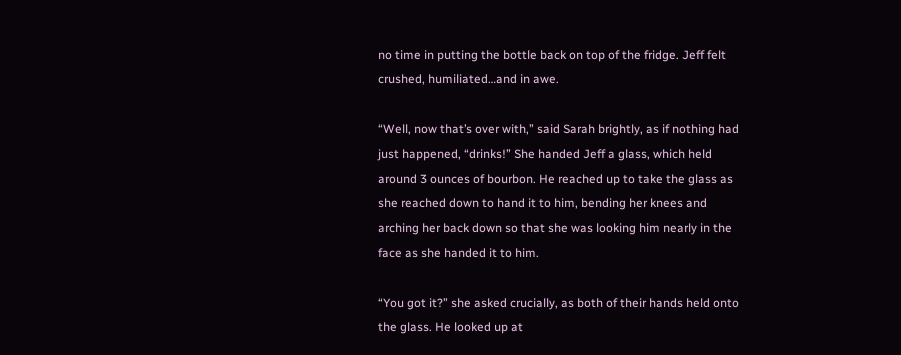no time in putting the bottle back on top of the fridge. Jeff felt crushed, humiliated…and in awe.

“Well, now that’s over with,” said Sarah brightly, as if nothing had just happened, “drinks!” She handed Jeff a glass, which held around 3 ounces of bourbon. He reached up to take the glass as she reached down to hand it to him, bending her knees and arching her back down so that she was looking him nearly in the face as she handed it to him.

“You got it?” she asked crucially, as both of their hands held onto the glass. He looked up at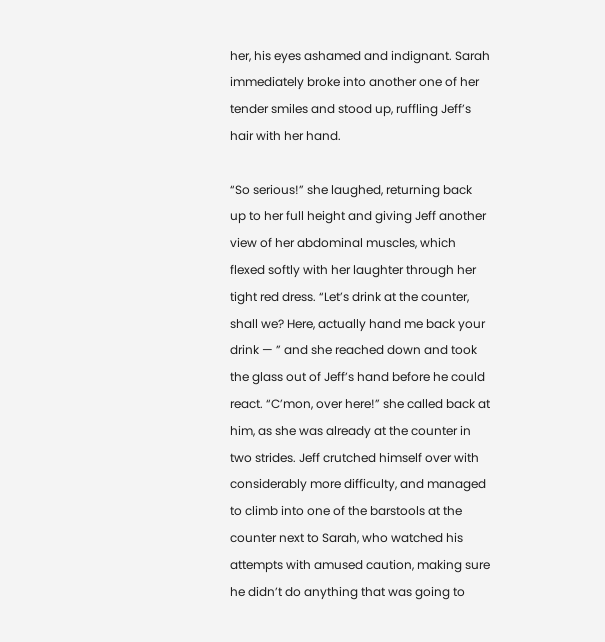her, his eyes ashamed and indignant. Sarah immediately broke into another one of her tender smiles and stood up, ruffling Jeff’s hair with her hand.

“So serious!” she laughed, returning back up to her full height and giving Jeff another view of her abdominal muscles, which flexed softly with her laughter through her tight red dress. “Let’s drink at the counter, shall we? Here, actually hand me back your drink — ” and she reached down and took the glass out of Jeff’s hand before he could react. “C’mon, over here!” she called back at him, as she was already at the counter in two strides. Jeff crutched himself over with considerably more difficulty, and managed to climb into one of the barstools at the counter next to Sarah, who watched his attempts with amused caution, making sure he didn’t do anything that was going to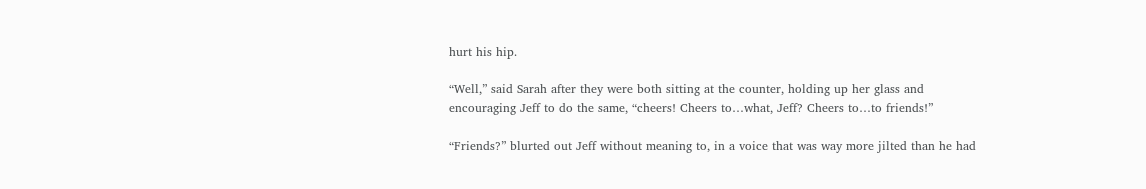hurt his hip.

“Well,” said Sarah after they were both sitting at the counter, holding up her glass and encouraging Jeff to do the same, “cheers! Cheers to…what, Jeff? Cheers to…to friends!”

“Friends?” blurted out Jeff without meaning to, in a voice that was way more jilted than he had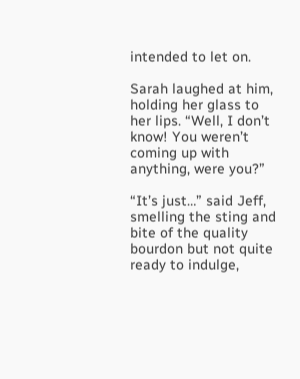intended to let on.

Sarah laughed at him, holding her glass to her lips. “Well, I don’t know! You weren’t coming up with anything, were you?”

“It’s just…” said Jeff, smelling the sting and bite of the quality bourdon but not quite ready to indulge,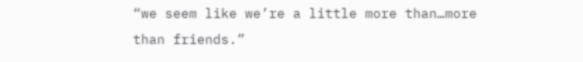“we seem like we’re a little more than…more than friends.”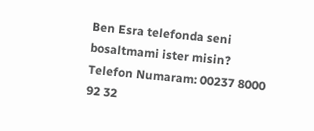Ben Esra telefonda seni bosaltmami ister misin?
Telefon Numaram: 00237 8000 92 32